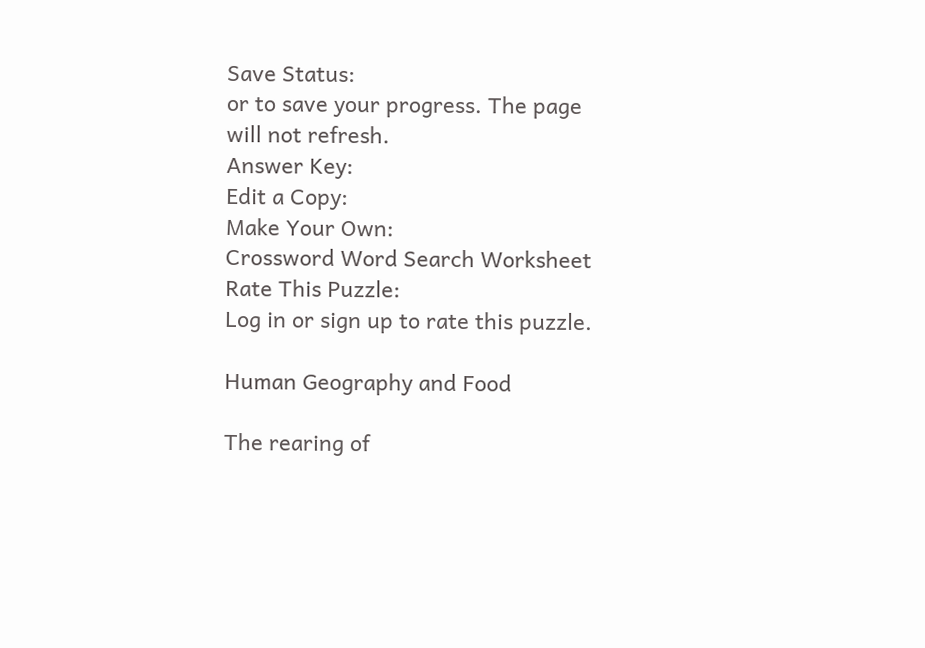Save Status:
or to save your progress. The page will not refresh.
Answer Key:
Edit a Copy:
Make Your Own:
Crossword Word Search Worksheet
Rate This Puzzle:
Log in or sign up to rate this puzzle.

Human Geography and Food

The rearing of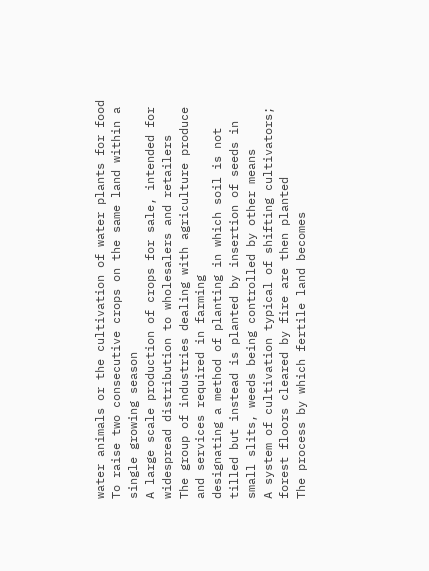water animals or the cultivation of water plants for food
To raise two consecutive crops on the same land within a single growing season
A large scale production of crops for sale, intended for widespread distribution to wholesalers and retailers
The group of industries dealing with agriculture produce and services required in farming
designating a method of planting in which soil is not tilled but instead is planted by insertion of seeds in small slits, weeds being controlled by other means
A system of cultivation typical of shifting cultivators; forest floors cleared by fire are then planted
The process by which fertile land becomes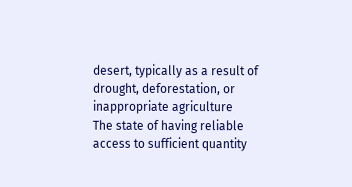desert, typically as a result of drought, deforestation, or inappropriate agriculture
The state of having reliable access to sufficient quantity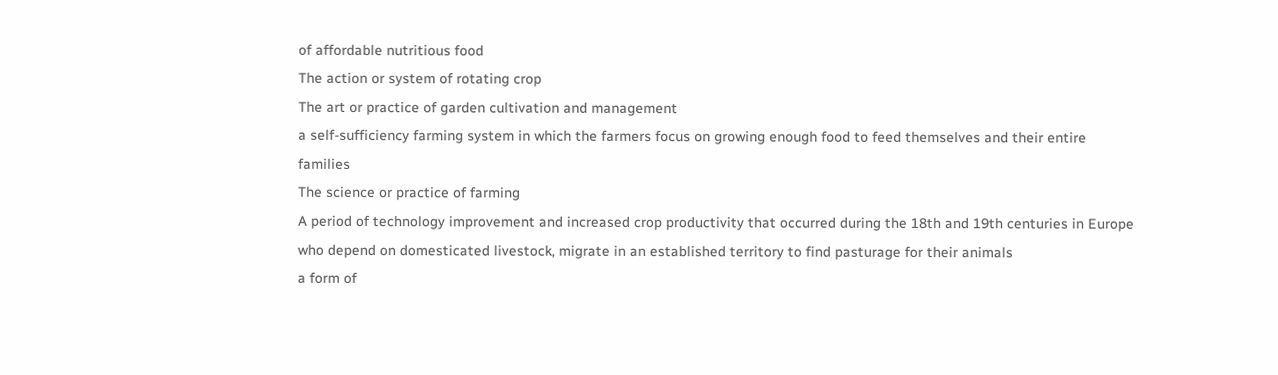of affordable nutritious food
The action or system of rotating crop
The art or practice of garden cultivation and management
a self-sufficiency farming system in which the farmers focus on growing enough food to feed themselves and their entire families
The science or practice of farming
A period of technology improvement and increased crop productivity that occurred during the 18th and 19th centuries in Europe
who depend on domesticated livestock, migrate in an established territory to find pasturage for their animals
a form of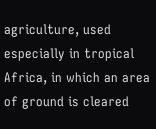agriculture, used especially in tropical Africa, in which an area of ground is cleared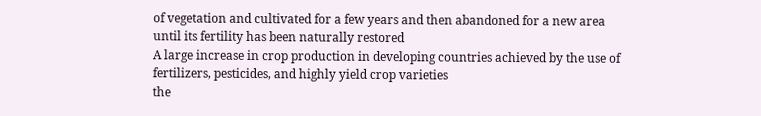of vegetation and cultivated for a few years and then abandoned for a new area until its fertility has been naturally restored
A large increase in crop production in developing countries achieved by the use of fertilizers, pesticides, and highly yield crop varieties
the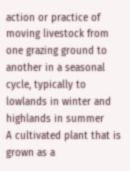action or practice of moving livestock from one grazing ground to another in a seasonal cycle, typically to lowlands in winter and highlands in summer
A cultivated plant that is grown as a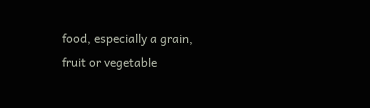food, especially a grain, fruit or vegetable